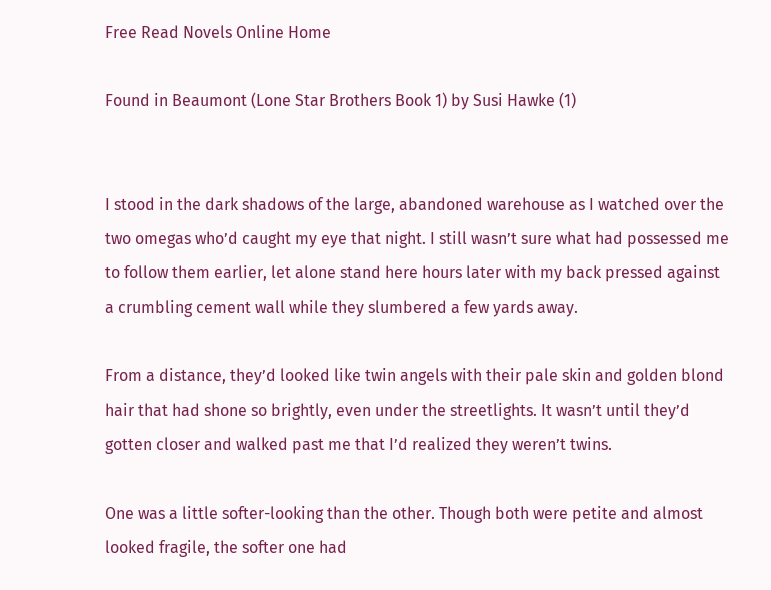Free Read Novels Online Home

Found in Beaumont (Lone Star Brothers Book 1) by Susi Hawke (1)


I stood in the dark shadows of the large, abandoned warehouse as I watched over the two omegas who’d caught my eye that night. I still wasn’t sure what had possessed me to follow them earlier, let alone stand here hours later with my back pressed against a crumbling cement wall while they slumbered a few yards away.

From a distance, they’d looked like twin angels with their pale skin and golden blond hair that had shone so brightly, even under the streetlights. It wasn’t until they’d gotten closer and walked past me that I’d realized they weren’t twins.

One was a little softer-looking than the other. Though both were petite and almost looked fragile, the softer one had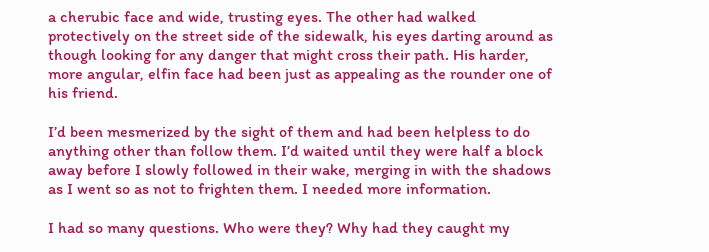a cherubic face and wide, trusting eyes. The other had walked protectively on the street side of the sidewalk, his eyes darting around as though looking for any danger that might cross their path. His harder, more angular, elfin face had been just as appealing as the rounder one of his friend.

I’d been mesmerized by the sight of them and had been helpless to do anything other than follow them. I’d waited until they were half a block away before I slowly followed in their wake, merging in with the shadows as I went so as not to frighten them. I needed more information.

I had so many questions. Who were they? Why had they caught my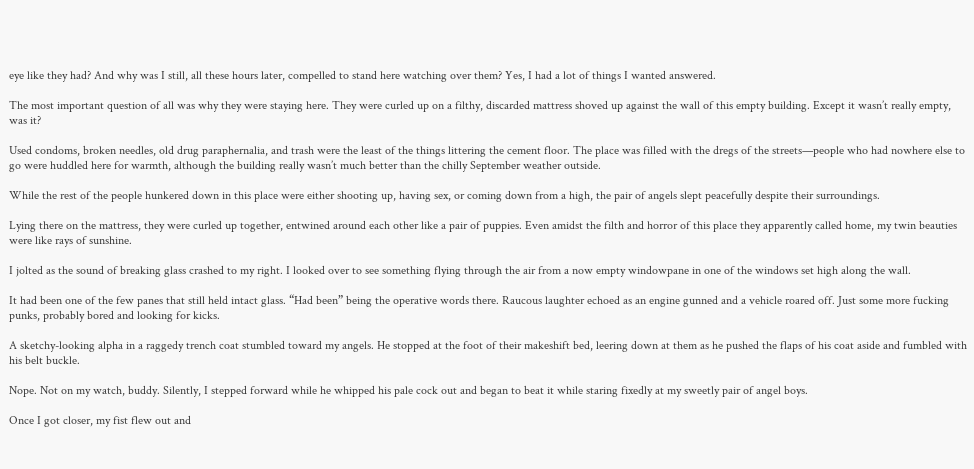eye like they had? And why was I still, all these hours later, compelled to stand here watching over them? Yes, I had a lot of things I wanted answered.

The most important question of all was why they were staying here. They were curled up on a filthy, discarded mattress shoved up against the wall of this empty building. Except it wasn’t really empty, was it?

Used condoms, broken needles, old drug paraphernalia, and trash were the least of the things littering the cement floor. The place was filled with the dregs of the streets—people who had nowhere else to go were huddled here for warmth, although the building really wasn’t much better than the chilly September weather outside.

While the rest of the people hunkered down in this place were either shooting up, having sex, or coming down from a high, the pair of angels slept peacefully despite their surroundings.

Lying there on the mattress, they were curled up together, entwined around each other like a pair of puppies. Even amidst the filth and horror of this place they apparently called home, my twin beauties were like rays of sunshine.

I jolted as the sound of breaking glass crashed to my right. I looked over to see something flying through the air from a now empty windowpane in one of the windows set high along the wall.

It had been one of the few panes that still held intact glass. “Had been” being the operative words there. Raucous laughter echoed as an engine gunned and a vehicle roared off. Just some more fucking punks, probably bored and looking for kicks.

A sketchy-looking alpha in a raggedy trench coat stumbled toward my angels. He stopped at the foot of their makeshift bed, leering down at them as he pushed the flaps of his coat aside and fumbled with his belt buckle.

Nope. Not on my watch, buddy. Silently, I stepped forward while he whipped his pale cock out and began to beat it while staring fixedly at my sweetly pair of angel boys.

Once I got closer, my fist flew out and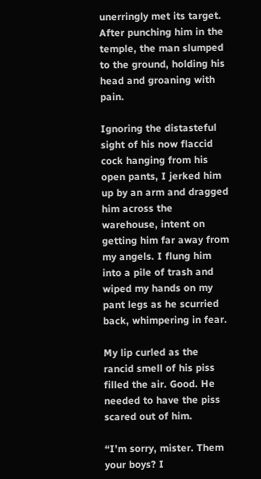unerringly met its target. After punching him in the temple, the man slumped to the ground, holding his head and groaning with pain.

Ignoring the distasteful sight of his now flaccid cock hanging from his open pants, I jerked him up by an arm and dragged him across the warehouse, intent on getting him far away from my angels. I flung him into a pile of trash and wiped my hands on my pant legs as he scurried back, whimpering in fear.

My lip curled as the rancid smell of his piss filled the air. Good. He needed to have the piss scared out of him.

“I’m sorry, mister. Them your boys? I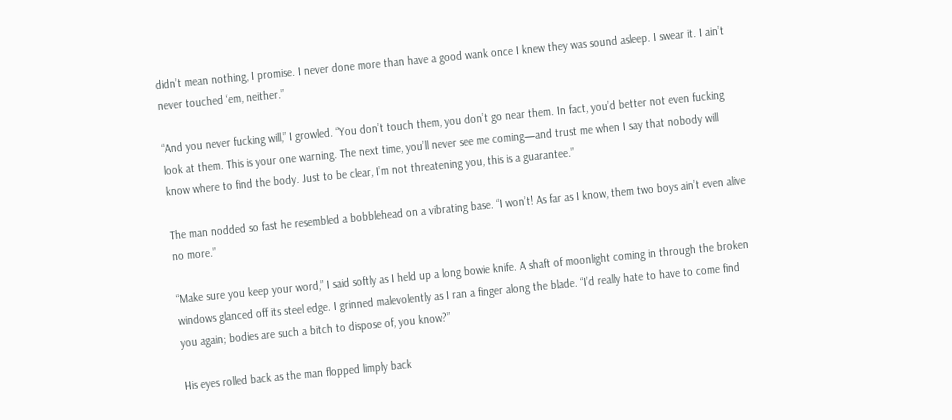didn’t mean nothing, I promise. I never done more than have a good wank once I knew they was sound asleep. I swear it. I ain’t never touched ‘em, neither.”

“And you never fucking will,” I growled. “You don’t touch them, you don’t go near them. In fact, you’d better not even fucking look at them. This is your one warning. The next time, you’ll never see me coming—and trust me when I say that nobody will know where to find the body. Just to be clear, I’m not threatening you, this is a guarantee.”

The man nodded so fast he resembled a bobblehead on a vibrating base. “I won’t! As far as I know, them two boys ain’t even alive no more.”

“Make sure you keep your word,” I said softly as I held up a long bowie knife. A shaft of moonlight coming in through the broken windows glanced off its steel edge. I grinned malevolently as I ran a finger along the blade. “I’d really hate to have to come find you again; bodies are such a bitch to dispose of, you know?”

His eyes rolled back as the man flopped limply back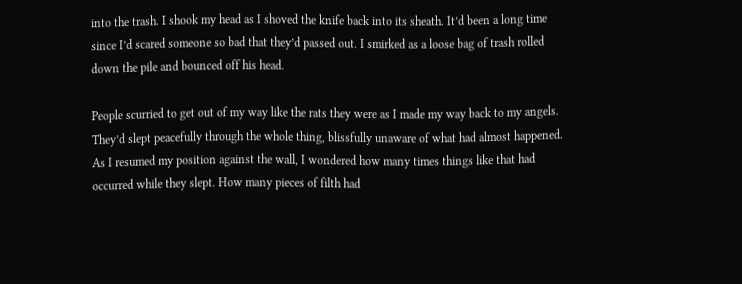into the trash. I shook my head as I shoved the knife back into its sheath. It’d been a long time since I’d scared someone so bad that they’d passed out. I smirked as a loose bag of trash rolled down the pile and bounced off his head.

People scurried to get out of my way like the rats they were as I made my way back to my angels. They’d slept peacefully through the whole thing, blissfully unaware of what had almost happened. As I resumed my position against the wall, I wondered how many times things like that had occurred while they slept. How many pieces of filth had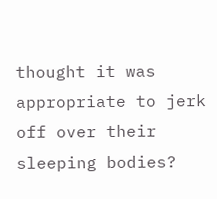thought it was appropriate to jerk off over their sleeping bodies?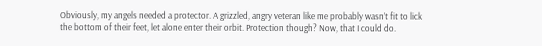Obviously, my angels needed a protector. A grizzled, angry veteran like me probably wasn’t fit to lick the bottom of their feet, let alone enter their orbit. Protection though? Now, that I could do.